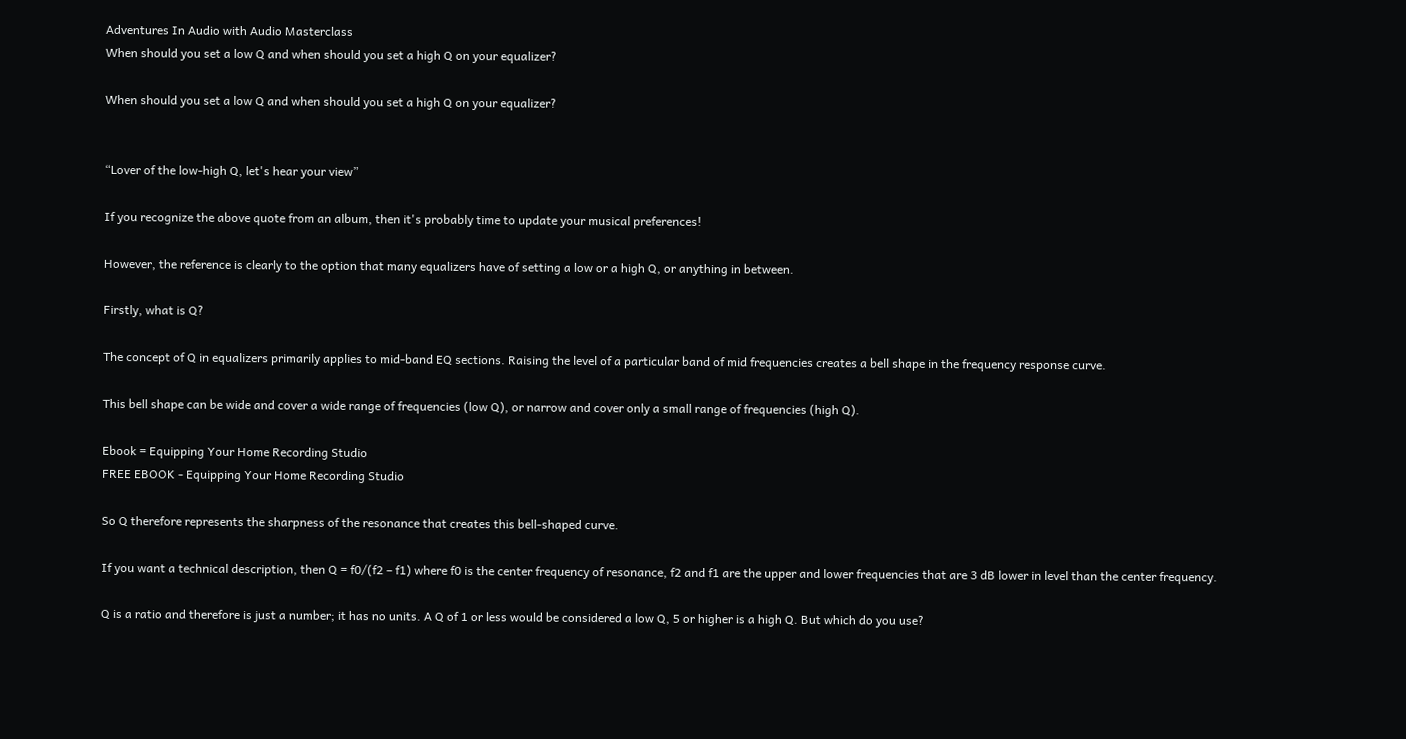Adventures In Audio with Audio Masterclass
When should you set a low Q and when should you set a high Q on your equalizer?

When should you set a low Q and when should you set a high Q on your equalizer?


“Lover of the low-high Q, let's hear your view”

If you recognize the above quote from an album, then it's probably time to update your musical preferences!

However, the reference is clearly to the option that many equalizers have of setting a low or a high Q, or anything in between.

Firstly, what is Q?

The concept of Q in equalizers primarily applies to mid-band EQ sections. Raising the level of a particular band of mid frequencies creates a bell shape in the frequency response curve.

This bell shape can be wide and cover a wide range of frequencies (low Q), or narrow and cover only a small range of frequencies (high Q).

Ebook = Equipping Your Home Recording Studio
FREE EBOOK - Equipping Your Home Recording Studio

So Q therefore represents the sharpness of the resonance that creates this bell-shaped curve.

If you want a technical description, then Q = f0/(f2 – f1) where f0 is the center frequency of resonance, f2 and f1 are the upper and lower frequencies that are 3 dB lower in level than the center frequency.

Q is a ratio and therefore is just a number; it has no units. A Q of 1 or less would be considered a low Q, 5 or higher is a high Q. But which do you use?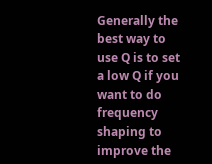Generally the best way to use Q is to set a low Q if you want to do frequency shaping to improve the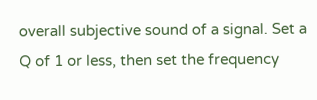overall subjective sound of a signal. Set a Q of 1 or less, then set the frequency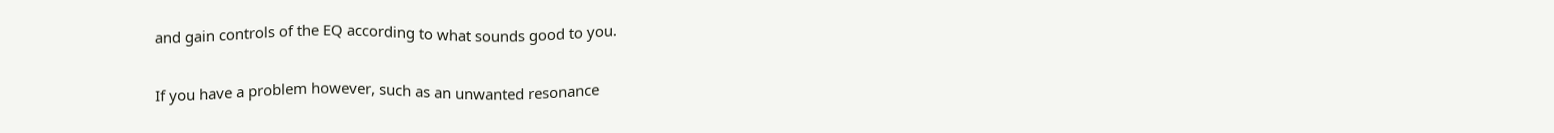and gain controls of the EQ according to what sounds good to you.

If you have a problem however, such as an unwanted resonance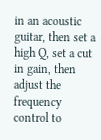in an acoustic guitar, then set a high Q, set a cut in gain, then adjust the frequency control to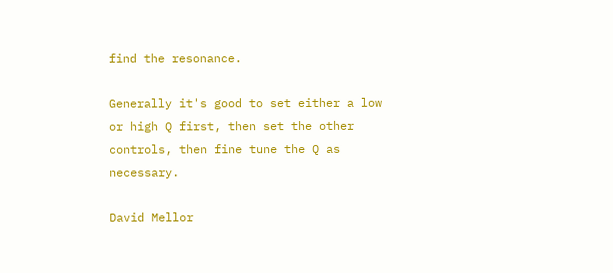find the resonance.

Generally it's good to set either a low or high Q first, then set the other controls, then fine tune the Q as necessary.

David Mellor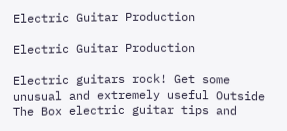Electric Guitar Production

Electric Guitar Production

Electric guitars rock! Get some unusual and extremely useful Outside The Box electric guitar tips and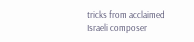tricks from acclaimed Israeli composer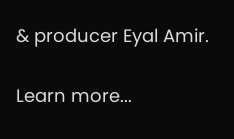& producer Eyal Amir.

Learn more...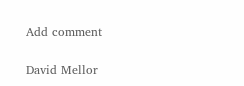Add comment

David Mellor